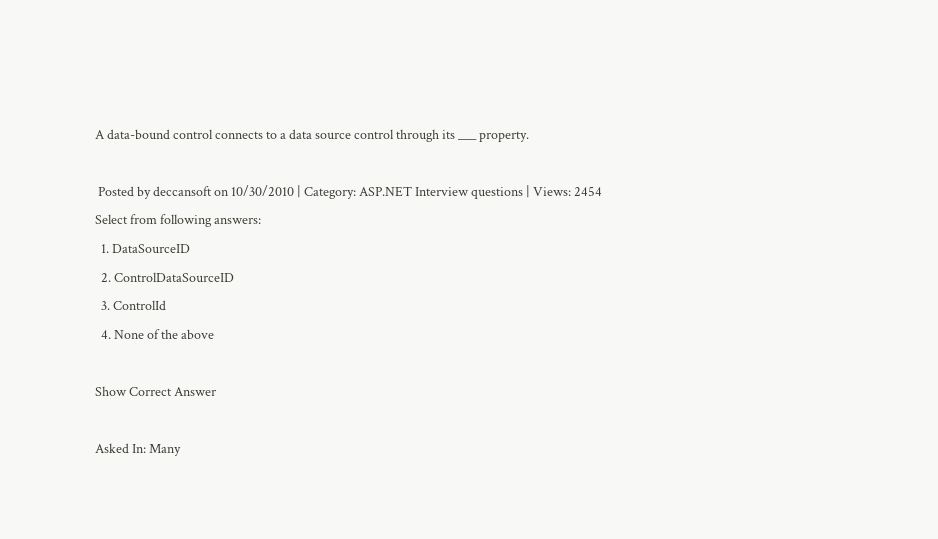A data-bound control connects to a data source control through its ___ property.

 Posted by deccansoft on 10/30/2010 | Category: ASP.NET Interview questions | Views: 2454
Select from following answers:
  1. DataSourceID
  2. ControlDataSourceID
  3. ControlId
  4. None of the above

Show Correct Answer

Asked In: Many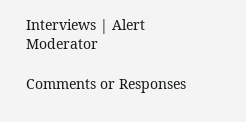Interviews | Alert Moderator

Comments or Responses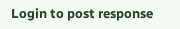Login to post response